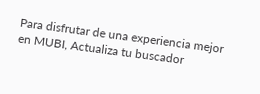Para disfrutar de una experiencia mejor en MUBI, Actualiza tu buscador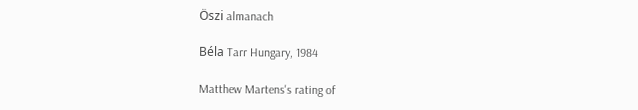Öszi almanach

Béla Tarr Hungary, 1984

Matthew Martens's rating of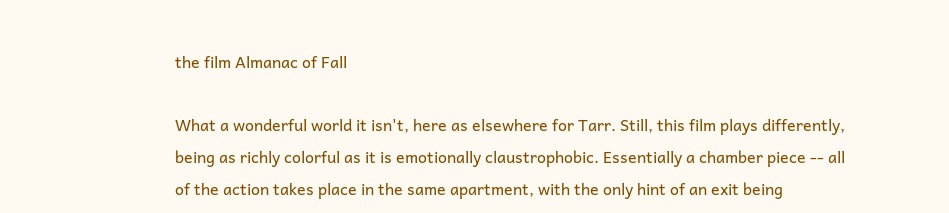the film Almanac of Fall

What a wonderful world it isn't, here as elsewhere for Tarr. Still, this film plays differently, being as richly colorful as it is emotionally claustrophobic. Essentially a chamber piece -- all of the action takes place in the same apartment, with the only hint of an exit being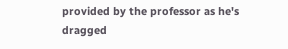provided by the professor as he's dragged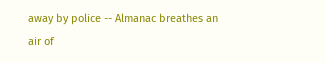away by police -- Almanac breathes an air of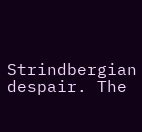Strindbergian despair. The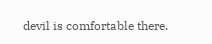devil is comfortable there.